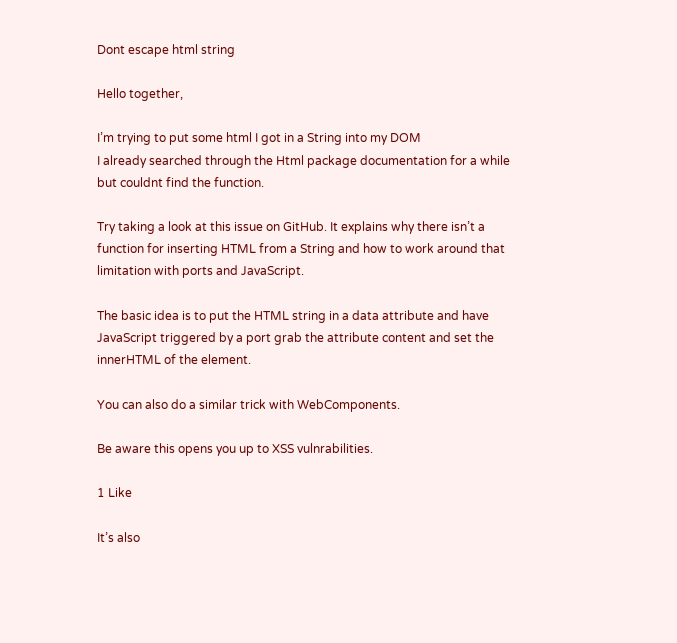Dont escape html string

Hello together,

I’m trying to put some html I got in a String into my DOM
I already searched through the Html package documentation for a while but couldnt find the function.

Try taking a look at this issue on GitHub. It explains why there isn’t a function for inserting HTML from a String and how to work around that limitation with ports and JavaScript.

The basic idea is to put the HTML string in a data attribute and have JavaScript triggered by a port grab the attribute content and set the innerHTML of the element.

You can also do a similar trick with WebComponents.

Be aware this opens you up to XSS vulnrabilities.

1 Like

It’s also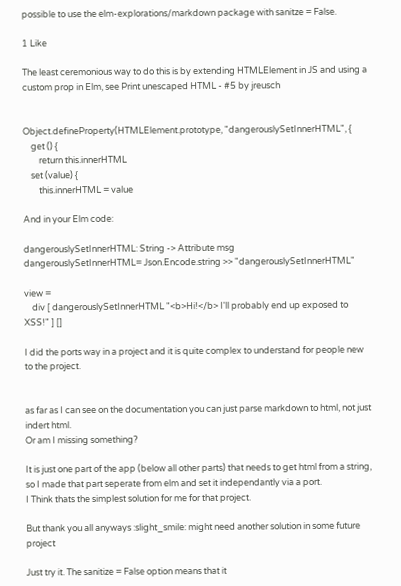possible to use the elm-explorations/markdown package with sanitze = False.

1 Like

The least ceremonious way to do this is by extending HTMLElement in JS and using a custom prop in Elm, see Print unescaped HTML - #5 by jreusch


Object.defineProperty(HTMLElement.prototype, "dangerouslySetInnerHTML", {
    get () {
        return this.innerHTML
    set (value) {
        this.innerHTML = value

And in your Elm code:

dangerouslySetInnerHTML: String -> Attribute msg
dangerouslySetInnerHTML= Json.Encode.string >> "dangerouslySetInnerHTML"

view =
    div [ dangerouslySetInnerHTML "<b>Hi!</b> I'll probably end up exposed to XSS!" ] []

I did the ports way in a project and it is quite complex to understand for people new to the project.


as far as I can see on the documentation you can just parse markdown to html, not just indert html.
Or am I missing something?

It is just one part of the app (below all other parts) that needs to get html from a string, so I made that part seperate from elm and set it independantly via a port.
I Think thats the simplest solution for me for that project.

But thank you all anyways :slight_smile: might need another solution in some future project

Just try it. The sanitize = False option means that it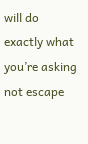will do exactly what you’re asking not escape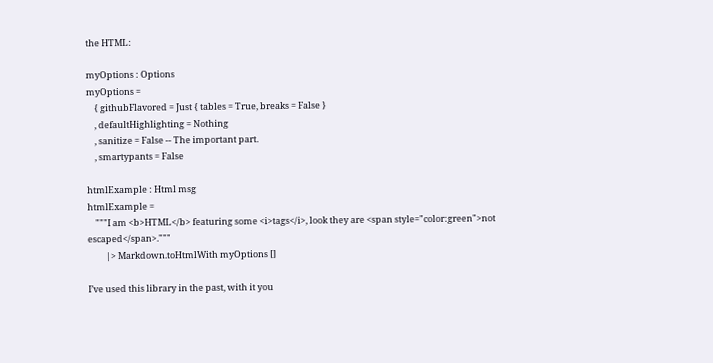the HTML:

myOptions : Options
myOptions =
    { githubFlavored = Just { tables = True, breaks = False }
    , defaultHighlighting = Nothing
    , sanitize = False -- The important part.
    , smartypants = False

htmlExample : Html msg
htmlExample =
    """I am <b>HTML</b> featuring some <i>tags</i>, look they are <span style="color:green">not escaped</span>."""
         |> Markdown.toHtmlWith myOptions []

I’ve used this library in the past, with it you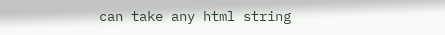can take any html string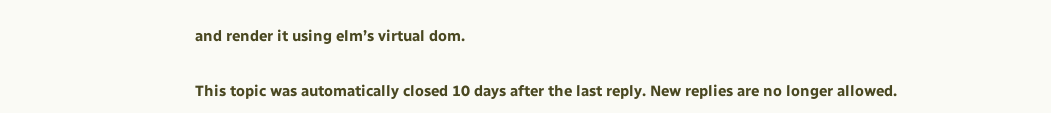and render it using elm’s virtual dom.

This topic was automatically closed 10 days after the last reply. New replies are no longer allowed.